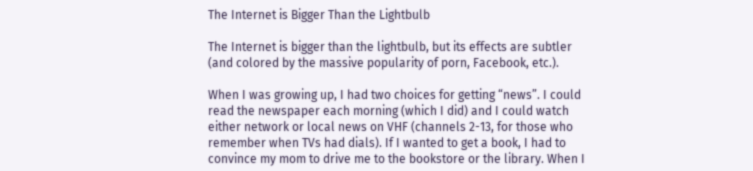The Internet is Bigger Than the Lightbulb

The Internet is bigger than the lightbulb, but its effects are subtler (and colored by the massive popularity of porn, Facebook, etc.).

When I was growing up, I had two choices for getting “news”. I could read the newspaper each morning (which I did) and I could watch either network or local news on VHF (channels 2-13, for those who remember when TVs had dials). If I wanted to get a book, I had to convince my mom to drive me to the bookstore or the library. When I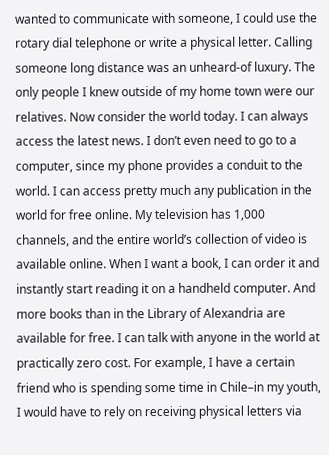wanted to communicate with someone, I could use the rotary dial telephone or write a physical letter. Calling someone long distance was an unheard-of luxury. The only people I knew outside of my home town were our relatives. Now consider the world today. I can always access the latest news. I don’t even need to go to a computer, since my phone provides a conduit to the world. I can access pretty much any publication in the world for free online. My television has 1,000 channels, and the entire world’s collection of video is available online. When I want a book, I can order it and instantly start reading it on a handheld computer. And more books than in the Library of Alexandria are available for free. I can talk with anyone in the world at practically zero cost. For example, I have a certain friend who is spending some time in Chile–in my youth, I would have to rely on receiving physical letters via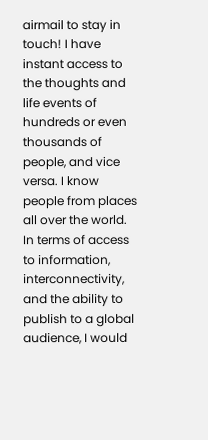airmail to stay in touch! I have instant access to the thoughts and life events of hundreds or even thousands of people, and vice versa. I know people from places all over the world. In terms of access to information, interconnectivity, and the ability to publish to a global audience, I would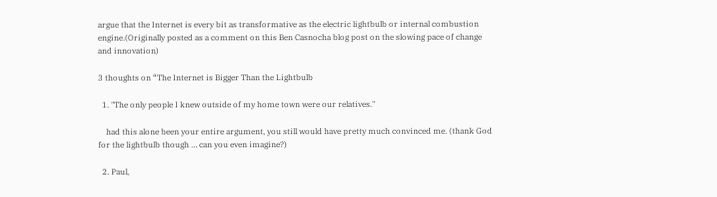argue that the Internet is every bit as transformative as the electric lightbulb or internal combustion engine.(Originally posted as a comment on this Ben Casnocha blog post on the slowing pace of change and innovation)

3 thoughts on “The Internet is Bigger Than the Lightbulb

  1. "The only people I knew outside of my home town were our relatives."

    had this alone been your entire argument, you still would have pretty much convinced me. (thank God for the lightbulb though … can you even imagine?)

  2. Paul,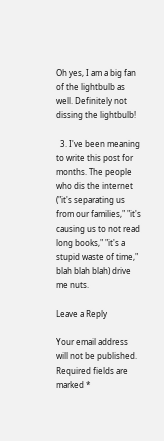Oh yes, I am a big fan of the lightbulb as well. Definitely not dissing the lightbulb!

  3. I've been meaning to write this post for months. The people who dis the internet ("it's separating us from our families," "it's causing us to not read long books," "it's a stupid waste of time," blah blah blah) drive me nuts.

Leave a Reply

Your email address will not be published. Required fields are marked *